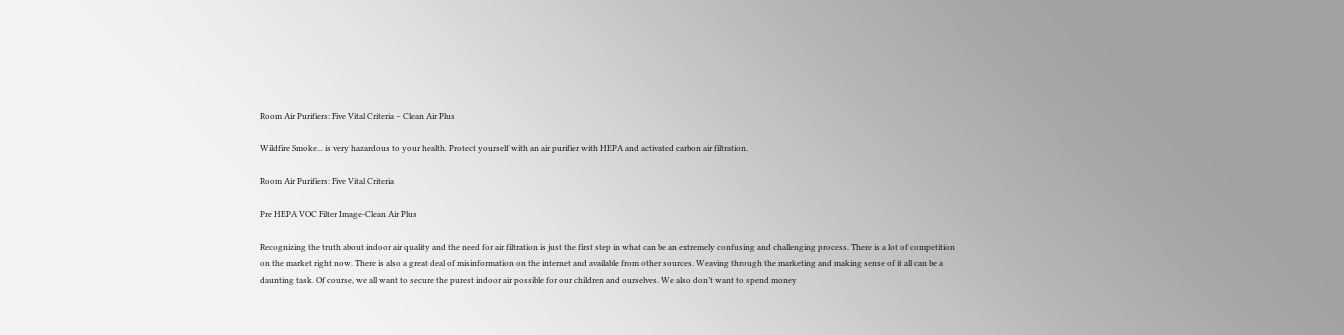Room Air Purifiers: Five Vital Criteria – Clean Air Plus

Wildfire Smoke... is very hazardous to your health. Protect yourself with an air purifier with HEPA and activated carbon air filtration.

Room Air Purifiers: Five Vital Criteria

Pre HEPA VOC Filter Image-Clean Air Plus

Recognizing the truth about indoor air quality and the need for air filtration is just the first step in what can be an extremely confusing and challenging process. There is a lot of competition on the market right now. There is also a great deal of misinformation on the internet and available from other sources. Weaving through the marketing and making sense of it all can be a daunting task. Of course, we all want to secure the purest indoor air possible for our children and ourselves. We also don’t want to spend money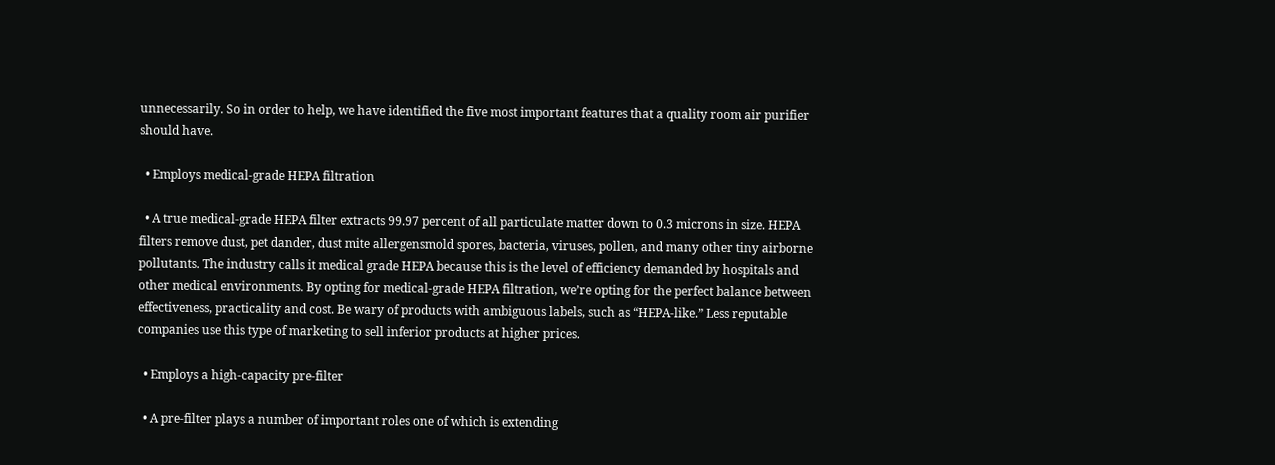unnecessarily. So in order to help, we have identified the five most important features that a quality room air purifier should have.

  • Employs medical-grade HEPA filtration

  • A true medical-grade HEPA filter extracts 99.97 percent of all particulate matter down to 0.3 microns in size. HEPA filters remove dust, pet dander, dust mite allergensmold spores, bacteria, viruses, pollen, and many other tiny airborne pollutants. The industry calls it medical grade HEPA because this is the level of efficiency demanded by hospitals and other medical environments. By opting for medical-grade HEPA filtration, we’re opting for the perfect balance between effectiveness, practicality and cost. Be wary of products with ambiguous labels, such as “HEPA-like.” Less reputable companies use this type of marketing to sell inferior products at higher prices.

  • Employs a high-capacity pre-filter

  • A pre-filter plays a number of important roles one of which is extending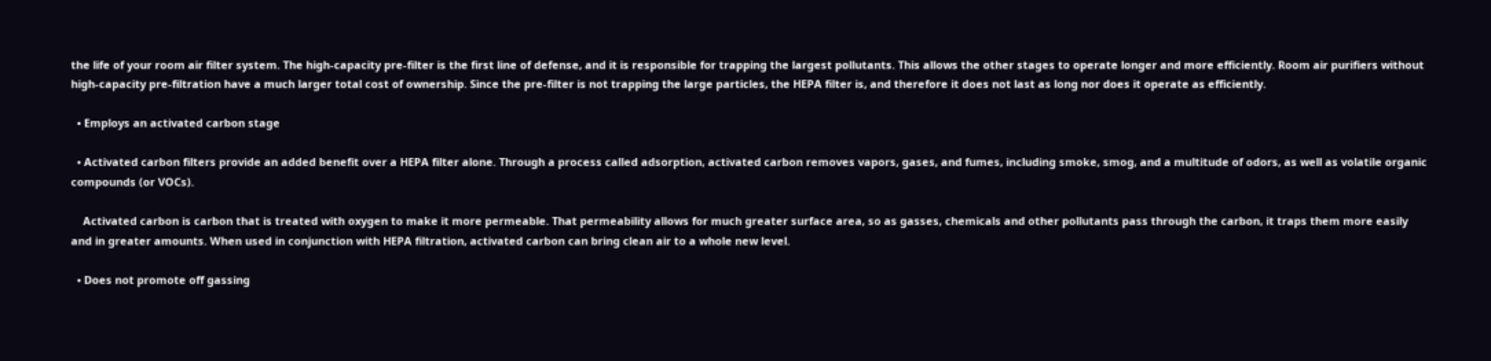the life of your room air filter system. The high-capacity pre-filter is the first line of defense, and it is responsible for trapping the largest pollutants. This allows the other stages to operate longer and more efficiently. Room air purifiers without high-capacity pre-filtration have a much larger total cost of ownership. Since the pre-filter is not trapping the large particles, the HEPA filter is, and therefore it does not last as long nor does it operate as efficiently.

  • Employs an activated carbon stage

  • Activated carbon filters provide an added benefit over a HEPA filter alone. Through a process called adsorption, activated carbon removes vapors, gases, and fumes, including smoke, smog, and a multitude of odors, as well as volatile organic compounds (or VOCs).

    Activated carbon is carbon that is treated with oxygen to make it more permeable. That permeability allows for much greater surface area, so as gasses, chemicals and other pollutants pass through the carbon, it traps them more easily and in greater amounts. When used in conjunction with HEPA filtration, activated carbon can bring clean air to a whole new level.

  • Does not promote off gassing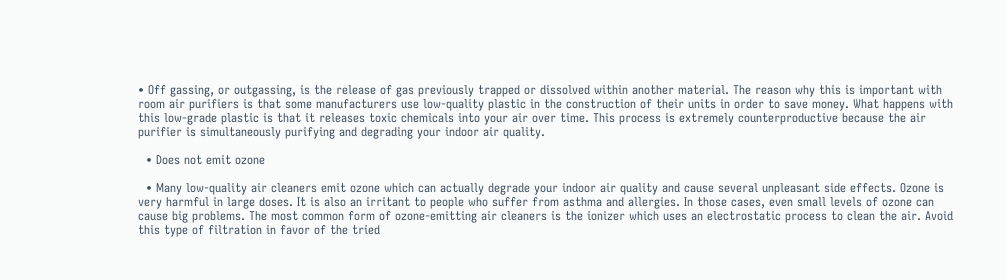• Off gassing, or outgassing, is the release of gas previously trapped or dissolved within another material. The reason why this is important with room air purifiers is that some manufacturers use low-quality plastic in the construction of their units in order to save money. What happens with this low-grade plastic is that it releases toxic chemicals into your air over time. This process is extremely counterproductive because the air purifier is simultaneously purifying and degrading your indoor air quality.

  • Does not emit ozone

  • Many low-quality air cleaners emit ozone which can actually degrade your indoor air quality and cause several unpleasant side effects. Ozone is very harmful in large doses. It is also an irritant to people who suffer from asthma and allergies. In those cases, even small levels of ozone can cause big problems. The most common form of ozone-emitting air cleaners is the ionizer which uses an electrostatic process to clean the air. Avoid this type of filtration in favor of the tried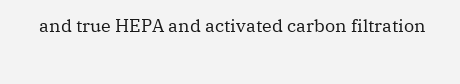and true HEPA and activated carbon filtration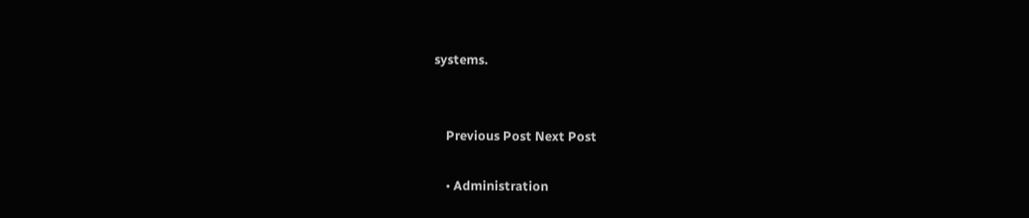systems.


    Previous Post Next Post

    • Administration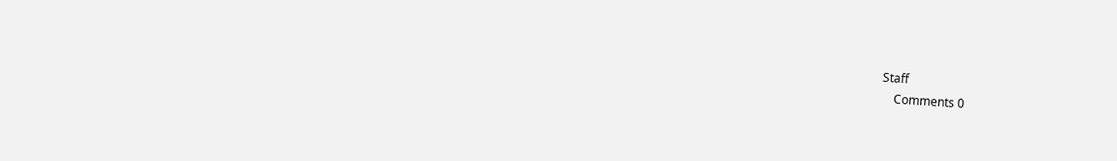Staff
    Comments 0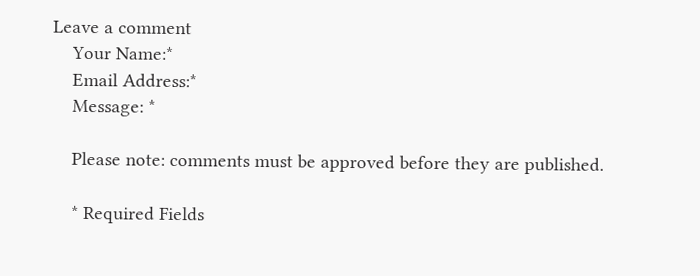Leave a comment
    Your Name:*
    Email Address:*
    Message: *

    Please note: comments must be approved before they are published.

    * Required Fields